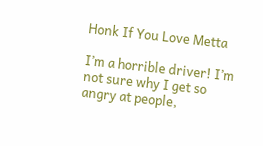Honk If You Love Metta

I’m a horrible driver! I’m not sure why I get so angry at people,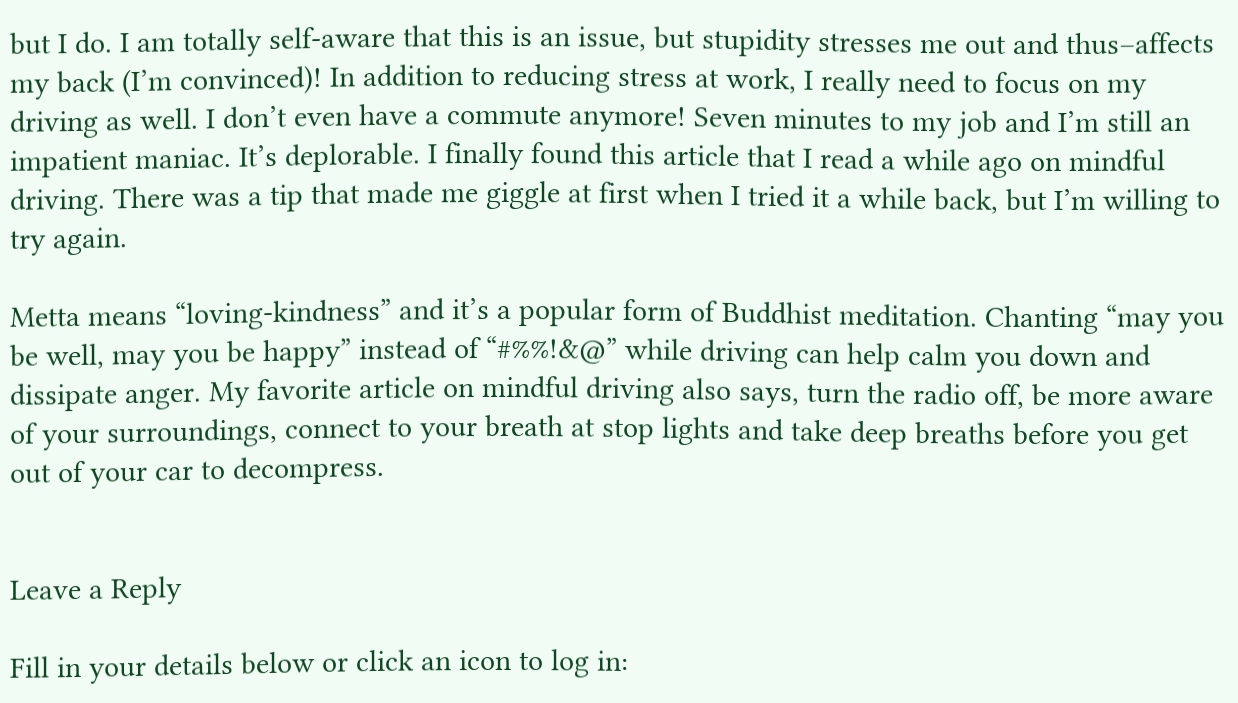but I do. I am totally self-aware that this is an issue, but stupidity stresses me out and thus–affects my back (I’m convinced)! In addition to reducing stress at work, I really need to focus on my driving as well. I don’t even have a commute anymore! Seven minutes to my job and I’m still an impatient maniac. It’s deplorable. I finally found this article that I read a while ago on mindful driving. There was a tip that made me giggle at first when I tried it a while back, but I’m willing to try again.

Metta means “loving-kindness” and it’s a popular form of Buddhist meditation. Chanting “may you be well, may you be happy” instead of “#%%!&@” while driving can help calm you down and dissipate anger. My favorite article on mindful driving also says, turn the radio off, be more aware of your surroundings, connect to your breath at stop lights and take deep breaths before you get out of your car to decompress.


Leave a Reply

Fill in your details below or click an icon to log in: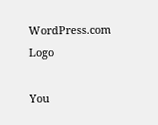WordPress.com Logo

You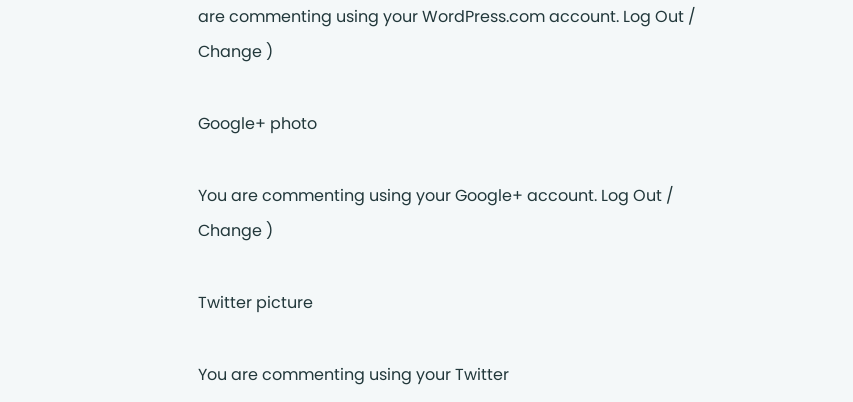are commenting using your WordPress.com account. Log Out /  Change )

Google+ photo

You are commenting using your Google+ account. Log Out /  Change )

Twitter picture

You are commenting using your Twitter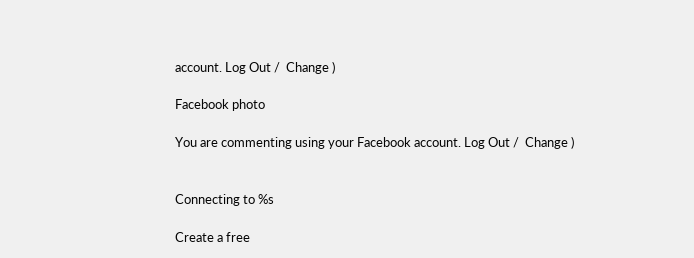account. Log Out /  Change )

Facebook photo

You are commenting using your Facebook account. Log Out /  Change )


Connecting to %s

Create a free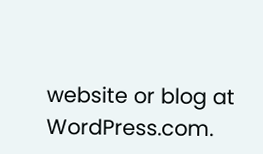website or blog at WordPress.com.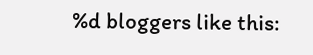%d bloggers like this: